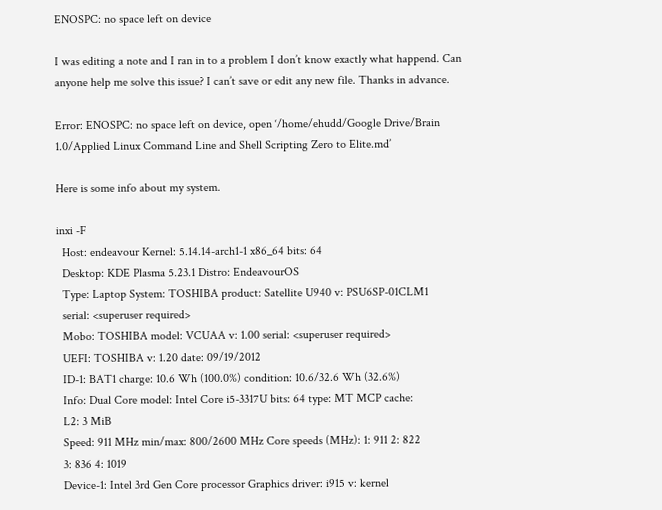ENOSPC: no space left on device

I was editing a note and I ran in to a problem I don’t know exactly what happend. Can anyone help me solve this issue? I can’t save or edit any new file. Thanks in advance.

Error: ENOSPC: no space left on device, open ‘/home/ehudd/Google Drive/Brain 1.0/Applied Linux Command Line and Shell Scripting Zero to Elite.md’

Here is some info about my system.

inxi -F
  Host: endeavour Kernel: 5.14.14-arch1-1 x86_64 bits: 64
  Desktop: KDE Plasma 5.23.1 Distro: EndeavourOS
  Type: Laptop System: TOSHIBA product: Satellite U940 v: PSU6SP-01CLM1
  serial: <superuser required>
  Mobo: TOSHIBA model: VCUAA v: 1.00 serial: <superuser required>
  UEFI: TOSHIBA v: 1.20 date: 09/19/2012
  ID-1: BAT1 charge: 10.6 Wh (100.0%) condition: 10.6/32.6 Wh (32.6%)
  Info: Dual Core model: Intel Core i5-3317U bits: 64 type: MT MCP cache:
  L2: 3 MiB
  Speed: 911 MHz min/max: 800/2600 MHz Core speeds (MHz): 1: 911 2: 822
  3: 836 4: 1019
  Device-1: Intel 3rd Gen Core processor Graphics driver: i915 v: kernel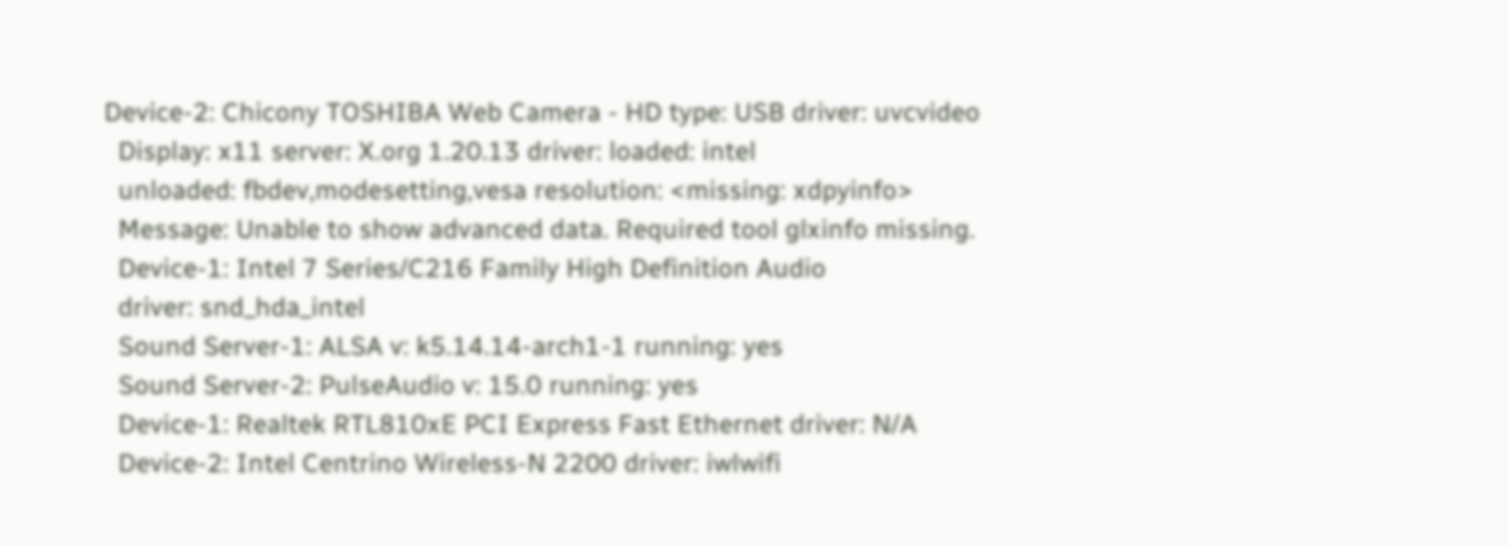Device-2: Chicony TOSHIBA Web Camera - HD type: USB driver: uvcvideo
  Display: x11 server: X.org 1.20.13 driver: loaded: intel
  unloaded: fbdev,modesetting,vesa resolution: <missing: xdpyinfo>
  Message: Unable to show advanced data. Required tool glxinfo missing.
  Device-1: Intel 7 Series/C216 Family High Definition Audio
  driver: snd_hda_intel
  Sound Server-1: ALSA v: k5.14.14-arch1-1 running: yes
  Sound Server-2: PulseAudio v: 15.0 running: yes
  Device-1: Realtek RTL810xE PCI Express Fast Ethernet driver: N/A
  Device-2: Intel Centrino Wireless-N 2200 driver: iwlwifi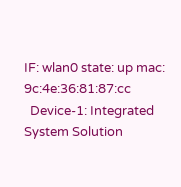IF: wlan0 state: up mac: 9c:4e:36:81:87:cc
  Device-1: Integrated System Solution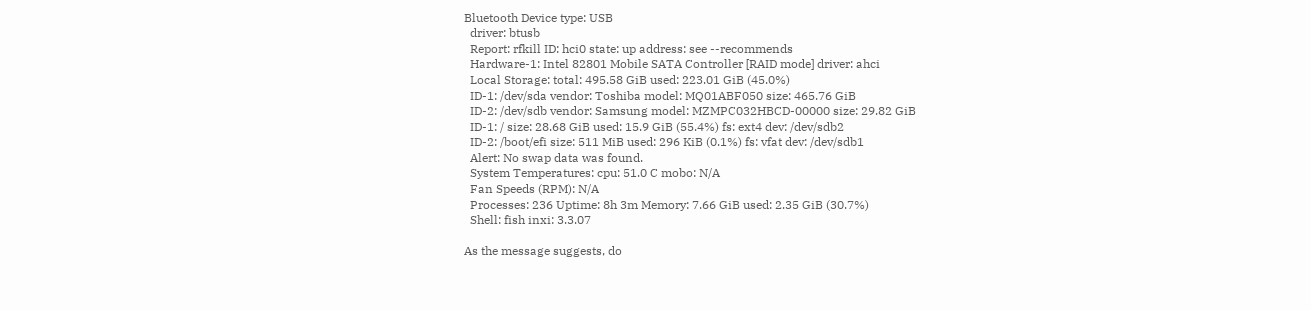Bluetooth Device type: USB
  driver: btusb
  Report: rfkill ID: hci0 state: up address: see --recommends
  Hardware-1: Intel 82801 Mobile SATA Controller [RAID mode] driver: ahci
  Local Storage: total: 495.58 GiB used: 223.01 GiB (45.0%)
  ID-1: /dev/sda vendor: Toshiba model: MQ01ABF050 size: 465.76 GiB
  ID-2: /dev/sdb vendor: Samsung model: MZMPC032HBCD-00000 size: 29.82 GiB
  ID-1: / size: 28.68 GiB used: 15.9 GiB (55.4%) fs: ext4 dev: /dev/sdb2
  ID-2: /boot/efi size: 511 MiB used: 296 KiB (0.1%) fs: vfat dev: /dev/sdb1
  Alert: No swap data was found.
  System Temperatures: cpu: 51.0 C mobo: N/A
  Fan Speeds (RPM): N/A
  Processes: 236 Uptime: 8h 3m Memory: 7.66 GiB used: 2.35 GiB (30.7%)
  Shell: fish inxi: 3.3.07

As the message suggests, do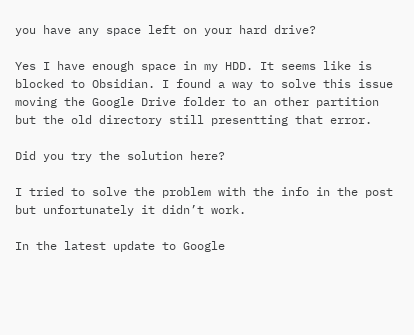you have any space left on your hard drive?

Yes I have enough space in my HDD. It seems like is blocked to Obsidian. I found a way to solve this issue moving the Google Drive folder to an other partition but the old directory still presentting that error.

Did you try the solution here?

I tried to solve the problem with the info in the post but unfortunately it didn’t work.

In the latest update to Google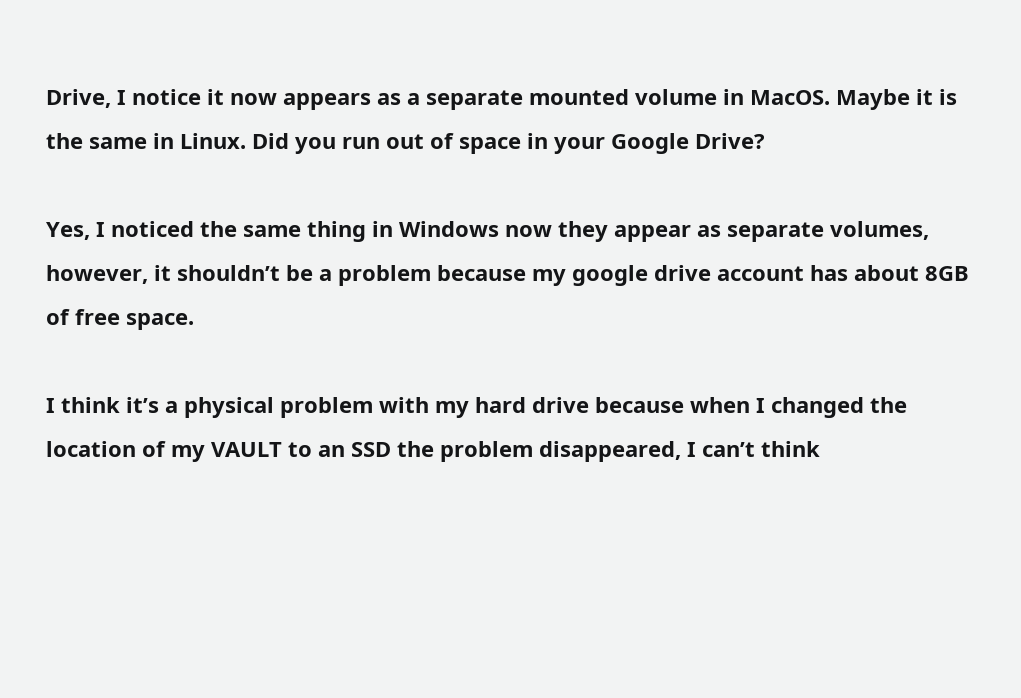Drive, I notice it now appears as a separate mounted volume in MacOS. Maybe it is the same in Linux. Did you run out of space in your Google Drive?

Yes, I noticed the same thing in Windows now they appear as separate volumes, however, it shouldn’t be a problem because my google drive account has about 8GB of free space.

I think it’s a physical problem with my hard drive because when I changed the location of my VAULT to an SSD the problem disappeared, I can’t think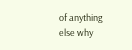of anything else why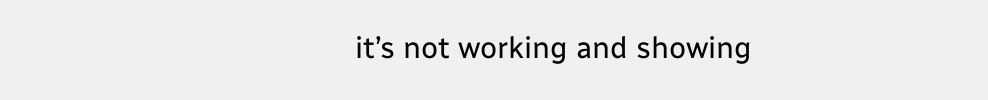it’s not working and showing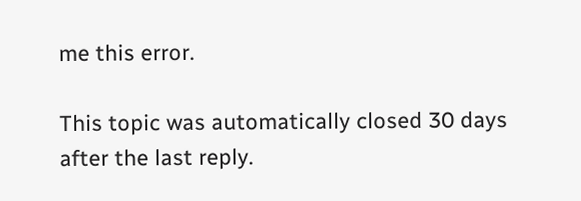me this error.

This topic was automatically closed 30 days after the last reply.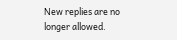New replies are no longer allowed.